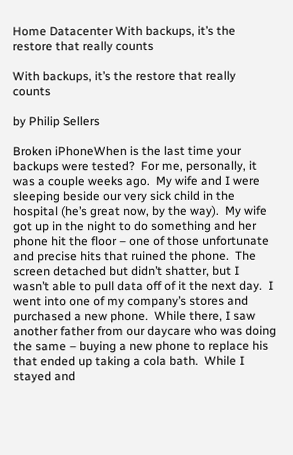Home Datacenter With backups, it’s the restore that really counts

With backups, it’s the restore that really counts

by Philip Sellers

Broken iPhoneWhen is the last time your backups were tested?  For me, personally, it was a couple weeks ago.  My wife and I were sleeping beside our very sick child in the hospital (he’s great now, by the way).  My wife got up in the night to do something and her phone hit the floor – one of those unfortunate and precise hits that ruined the phone.  The screen detached but didn’t shatter, but I wasn’t able to pull data off of it the next day.  I went into one of my company’s stores and purchased a new phone.  While there, I saw another father from our daycare who was doing the same – buying a new phone to replace his that ended up taking a cola bath.  While I stayed and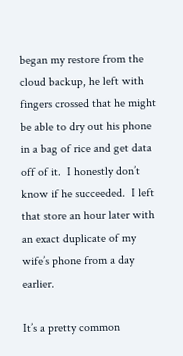began my restore from the cloud backup, he left with fingers crossed that he might be able to dry out his phone in a bag of rice and get data off of it.  I honestly don’t know if he succeeded.  I left that store an hour later with an exact duplicate of my wife’s phone from a day earlier.

It’s a pretty common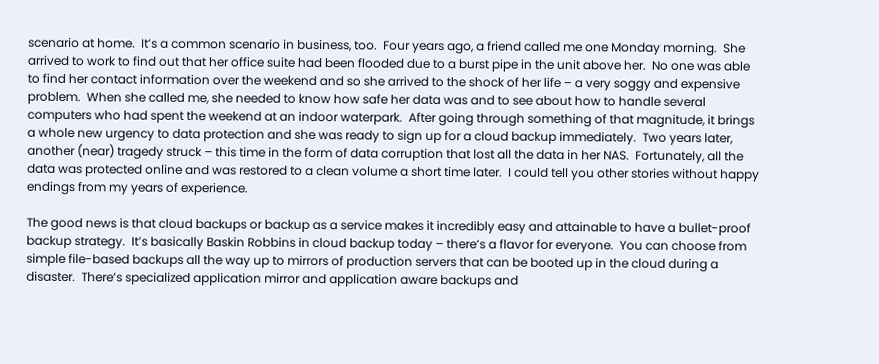scenario at home.  It’s a common scenario in business, too.  Four years ago, a friend called me one Monday morning.  She arrived to work to find out that her office suite had been flooded due to a burst pipe in the unit above her.  No one was able to find her contact information over the weekend and so she arrived to the shock of her life – a very soggy and expensive problem.  When she called me, she needed to know how safe her data was and to see about how to handle several computers who had spent the weekend at an indoor waterpark.  After going through something of that magnitude, it brings a whole new urgency to data protection and she was ready to sign up for a cloud backup immediately.  Two years later, another (near) tragedy struck – this time in the form of data corruption that lost all the data in her NAS.  Fortunately, all the data was protected online and was restored to a clean volume a short time later.  I could tell you other stories without happy endings from my years of experience.

The good news is that cloud backups or backup as a service makes it incredibly easy and attainable to have a bullet-proof backup strategy.  It’s basically Baskin Robbins in cloud backup today – there’s a flavor for everyone.  You can choose from simple file-based backups all the way up to mirrors of production servers that can be booted up in the cloud during a disaster.  There’s specialized application mirror and application aware backups and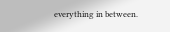everything in between.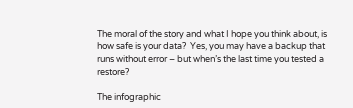The moral of the story and what I hope you think about, is how safe is your data?  Yes, you may have a backup that runs without error – but when’s the last time you tested a restore?

The infographic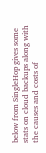below from SingleHop gives some stats on cloud backups along with the causes and costs of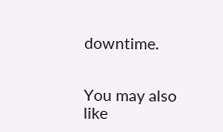downtime.


You may also like